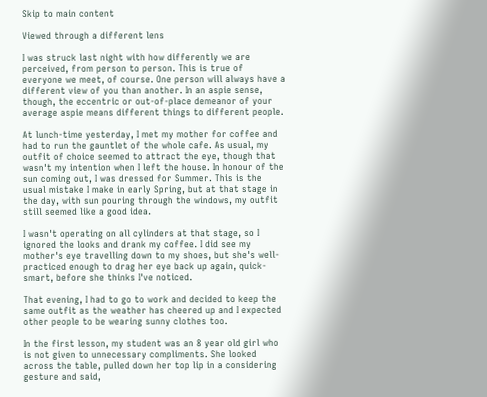Skip to main content

Viewed through a different lens

I was struck last night with how differently we are perceived, from person to person. This is true of everyone we meet, of course. One person will always have a different view of you than another. In an aspie sense, though, the eccentric or out-of-place demeanor of your average aspie means different things to different people.

At lunch-time yesterday, I met my mother for coffee and had to run the gauntlet of the whole cafe. As usual, my outfit of choice seemed to attract the eye, though that wasn't my intention when I left the house. In honour of the sun coming out, I was dressed for Summer. This is the usual mistake I make in early Spring, but at that stage in the day, with sun pouring through the windows, my outfit still seemed like a good idea.

I wasn't operating on all cylinders at that stage, so I ignored the looks and drank my coffee. I did see my mother's eye travelling down to my shoes, but she's well-practiced enough to drag her eye back up again, quick-smart, before she thinks I've noticed.

That evening, I had to go to work and decided to keep the same outfit as the weather has cheered up and I expected other people to be wearing sunny clothes too.

In the first lesson, my student was an 8 year old girl who is not given to unnecessary compliments. She looked across the table, pulled down her top lip in a considering gesture and said,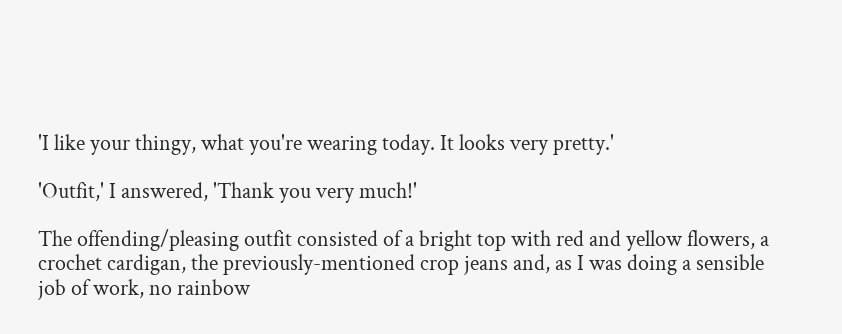'I like your thingy, what you're wearing today. It looks very pretty.'

'Outfit,' I answered, 'Thank you very much!'

The offending/pleasing outfit consisted of a bright top with red and yellow flowers, a crochet cardigan, the previously-mentioned crop jeans and, as I was doing a sensible job of work, no rainbow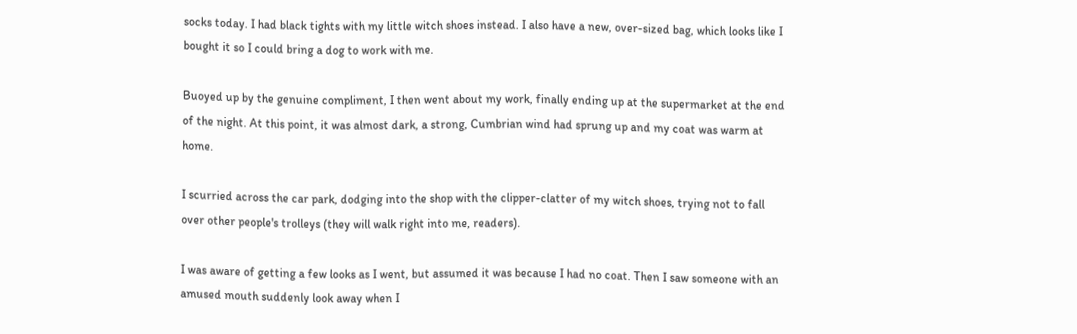socks today. I had black tights with my little witch shoes instead. I also have a new, over-sized bag, which looks like I bought it so I could bring a dog to work with me.

Buoyed up by the genuine compliment, I then went about my work, finally ending up at the supermarket at the end of the night. At this point, it was almost dark, a strong, Cumbrian wind had sprung up and my coat was warm at home.

I scurried across the car park, dodging into the shop with the clipper-clatter of my witch shoes, trying not to fall over other people's trolleys (they will walk right into me, readers).

I was aware of getting a few looks as I went, but assumed it was because I had no coat. Then I saw someone with an amused mouth suddenly look away when I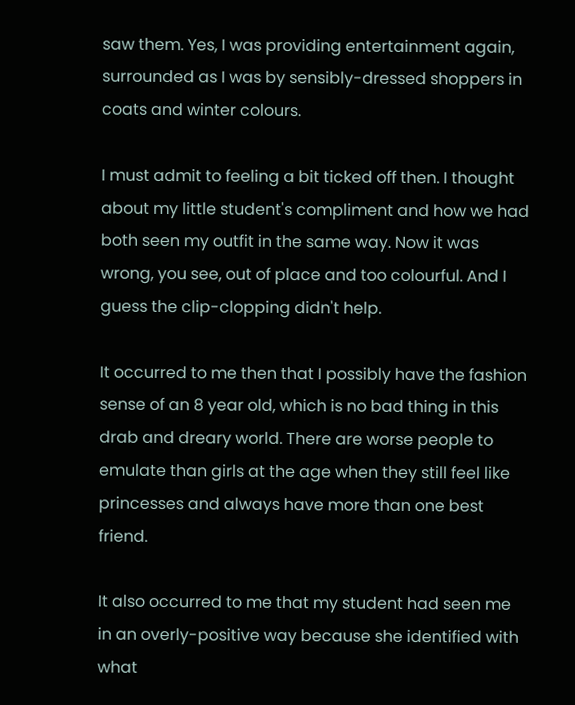saw them. Yes, I was providing entertainment again, surrounded as I was by sensibly-dressed shoppers in coats and winter colours.

I must admit to feeling a bit ticked off then. I thought about my little student's compliment and how we had both seen my outfit in the same way. Now it was wrong, you see, out of place and too colourful. And I guess the clip-clopping didn't help.

It occurred to me then that I possibly have the fashion sense of an 8 year old, which is no bad thing in this drab and dreary world. There are worse people to emulate than girls at the age when they still feel like princesses and always have more than one best friend.

It also occurred to me that my student had seen me in an overly-positive way because she identified with what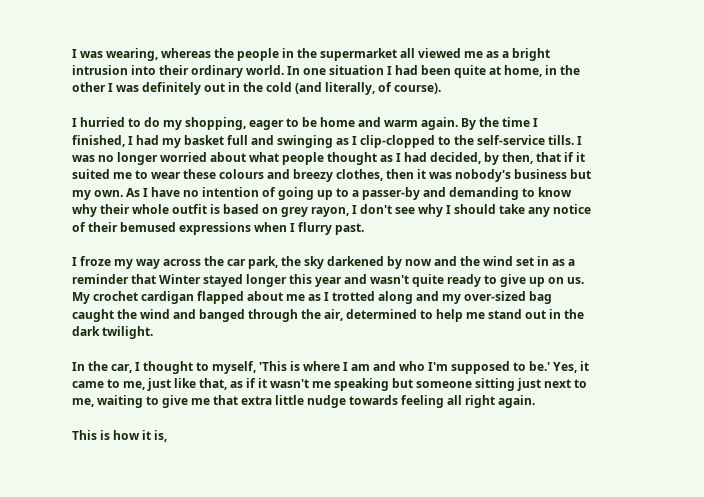I was wearing, whereas the people in the supermarket all viewed me as a bright intrusion into their ordinary world. In one situation I had been quite at home, in the other I was definitely out in the cold (and literally, of course).

I hurried to do my shopping, eager to be home and warm again. By the time I finished, I had my basket full and swinging as I clip-clopped to the self-service tills. I was no longer worried about what people thought as I had decided, by then, that if it suited me to wear these colours and breezy clothes, then it was nobody's business but my own. As I have no intention of going up to a passer-by and demanding to know why their whole outfit is based on grey rayon, I don't see why I should take any notice of their bemused expressions when I flurry past.

I froze my way across the car park, the sky darkened by now and the wind set in as a reminder that Winter stayed longer this year and wasn't quite ready to give up on us. My crochet cardigan flapped about me as I trotted along and my over-sized bag caught the wind and banged through the air, determined to help me stand out in the dark twilight.

In the car, I thought to myself, 'This is where I am and who I'm supposed to be.' Yes, it came to me, just like that, as if it wasn't me speaking but someone sitting just next to me, waiting to give me that extra little nudge towards feeling all right again.

This is how it is,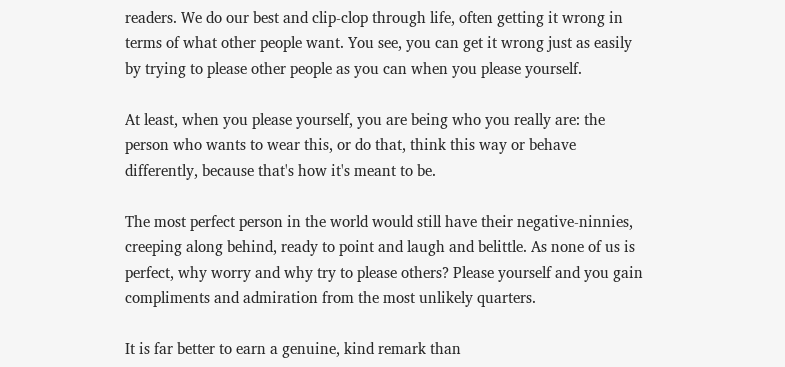readers. We do our best and clip-clop through life, often getting it wrong in terms of what other people want. You see, you can get it wrong just as easily by trying to please other people as you can when you please yourself.

At least, when you please yourself, you are being who you really are: the person who wants to wear this, or do that, think this way or behave differently, because that's how it's meant to be.

The most perfect person in the world would still have their negative-ninnies, creeping along behind, ready to point and laugh and belittle. As none of us is perfect, why worry and why try to please others? Please yourself and you gain compliments and admiration from the most unlikely quarters.

It is far better to earn a genuine, kind remark than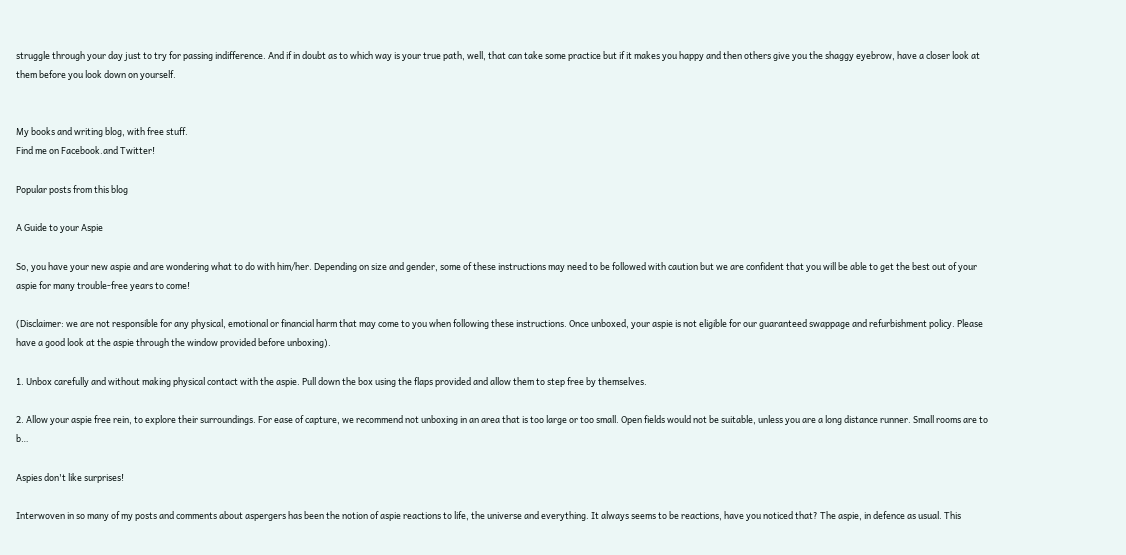struggle through your day just to try for passing indifference. And if in doubt as to which way is your true path, well, that can take some practice but if it makes you happy and then others give you the shaggy eyebrow, have a closer look at them before you look down on yourself.


My books and writing blog, with free stuff.
Find me on Facebook.and Twitter!

Popular posts from this blog

A Guide to your Aspie

So, you have your new aspie and are wondering what to do with him/her. Depending on size and gender, some of these instructions may need to be followed with caution but we are confident that you will be able to get the best out of your aspie for many trouble-free years to come!

(Disclaimer: we are not responsible for any physical, emotional or financial harm that may come to you when following these instructions. Once unboxed, your aspie is not eligible for our guaranteed swappage and refurbishment policy. Please have a good look at the aspie through the window provided before unboxing).

1. Unbox carefully and without making physical contact with the aspie. Pull down the box using the flaps provided and allow them to step free by themselves.

2. Allow your aspie free rein, to explore their surroundings. For ease of capture, we recommend not unboxing in an area that is too large or too small. Open fields would not be suitable, unless you are a long distance runner. Small rooms are to b…

Aspies don't like surprises!

Interwoven in so many of my posts and comments about aspergers has been the notion of aspie reactions to life, the universe and everything. It always seems to be reactions, have you noticed that? The aspie, in defence as usual. This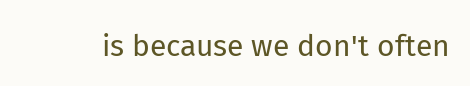is because we don't often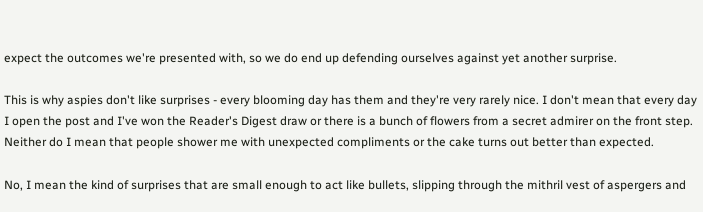expect the outcomes we're presented with, so we do end up defending ourselves against yet another surprise.

This is why aspies don't like surprises - every blooming day has them and they're very rarely nice. I don't mean that every day I open the post and I've won the Reader's Digest draw or there is a bunch of flowers from a secret admirer on the front step. Neither do I mean that people shower me with unexpected compliments or the cake turns out better than expected.

No, I mean the kind of surprises that are small enough to act like bullets, slipping through the mithril vest of aspergers and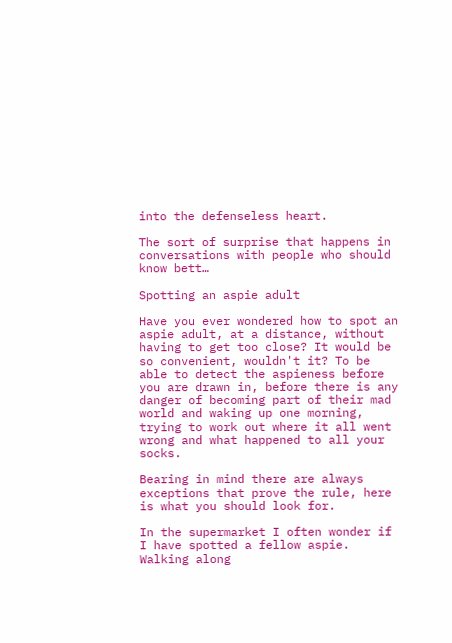into the defenseless heart.

The sort of surprise that happens in conversations with people who should know bett…

Spotting an aspie adult

Have you ever wondered how to spot an aspie adult, at a distance, without having to get too close? It would be so convenient, wouldn't it? To be able to detect the aspieness before you are drawn in, before there is any danger of becoming part of their mad world and waking up one morning, trying to work out where it all went wrong and what happened to all your socks.

Bearing in mind there are always exceptions that prove the rule, here is what you should look for.

In the supermarket I often wonder if I have spotted a fellow aspie. Walking along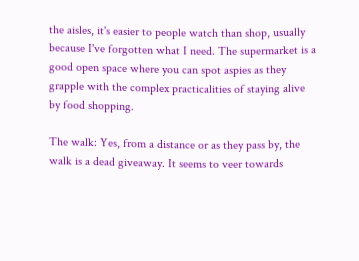the aisles, it's easier to people watch than shop, usually because I've forgotten what I need. The supermarket is a good open space where you can spot aspies as they grapple with the complex practicalities of staying alive by food shopping.

The walk: Yes, from a distance or as they pass by, the walk is a dead giveaway. It seems to veer towards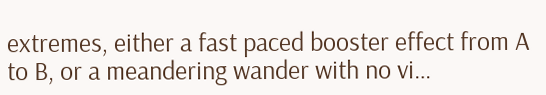extremes, either a fast paced booster effect from A to B, or a meandering wander with no vi…